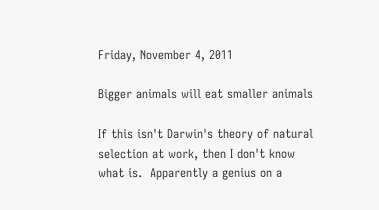Friday, November 4, 2011

Bigger animals will eat smaller animals

If this isn't Darwin's theory of natural selection at work, then I don't know what is.  Apparently a genius on a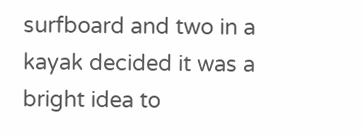surfboard and two in a kayak decided it was a bright idea to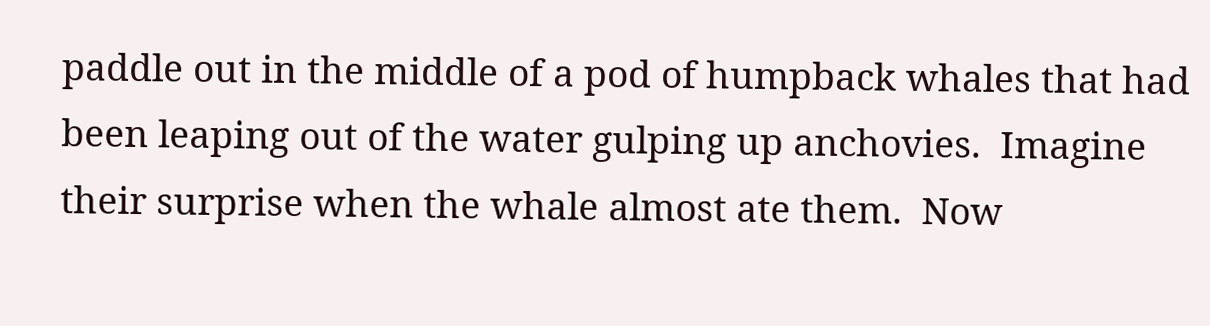paddle out in the middle of a pod of humpback whales that had been leaping out of the water gulping up anchovies.  Imagine their surprise when the whale almost ate them.  Now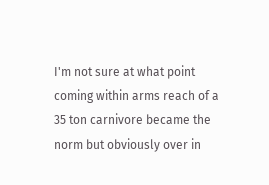I'm not sure at what point coming within arms reach of a 35 ton carnivore became the norm but obviously over in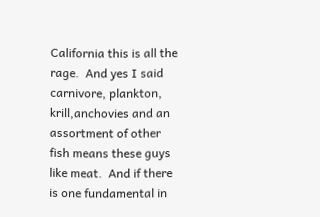California this is all the rage.  And yes I said carnivore, plankton, krill,anchovies and an assortment of other fish means these guys like meat.  And if there is one fundamental in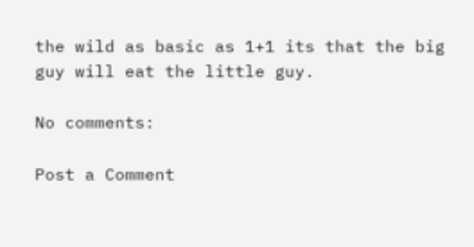the wild as basic as 1+1 its that the big guy will eat the little guy.

No comments:

Post a Comment